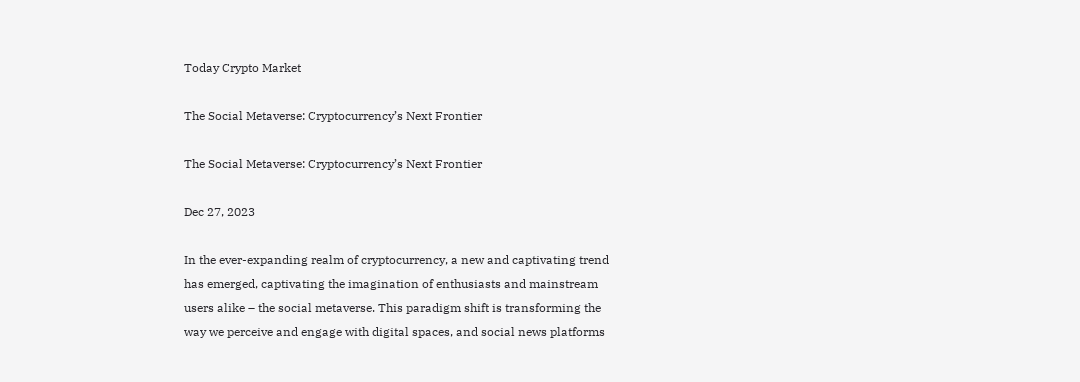Today Crypto Market

The Social Metaverse: Cryptocurrency’s Next Frontier

The Social Metaverse: Cryptocurrency’s Next Frontier

Dec 27, 2023

In the ever-expanding realm of cryptocurrency, a new and captivating trend has emerged, captivating the imagination of enthusiasts and mainstream users alike – the social metaverse. This paradigm shift is transforming the way we perceive and engage with digital spaces, and social news platforms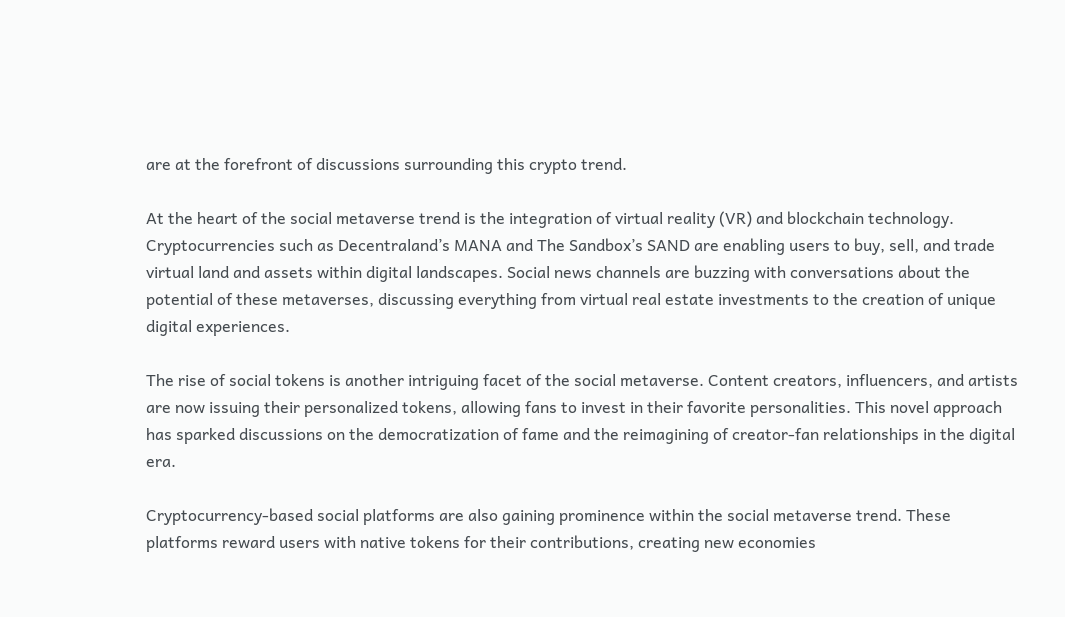are at the forefront of discussions surrounding this crypto trend.

At the heart of the social metaverse trend is the integration of virtual reality (VR) and blockchain technology. Cryptocurrencies such as Decentraland’s MANA and The Sandbox’s SAND are enabling users to buy, sell, and trade virtual land and assets within digital landscapes. Social news channels are buzzing with conversations about the potential of these metaverses, discussing everything from virtual real estate investments to the creation of unique digital experiences.

The rise of social tokens is another intriguing facet of the social metaverse. Content creators, influencers, and artists are now issuing their personalized tokens, allowing fans to invest in their favorite personalities. This novel approach has sparked discussions on the democratization of fame and the reimagining of creator-fan relationships in the digital era.

Cryptocurrency-based social platforms are also gaining prominence within the social metaverse trend. These platforms reward users with native tokens for their contributions, creating new economies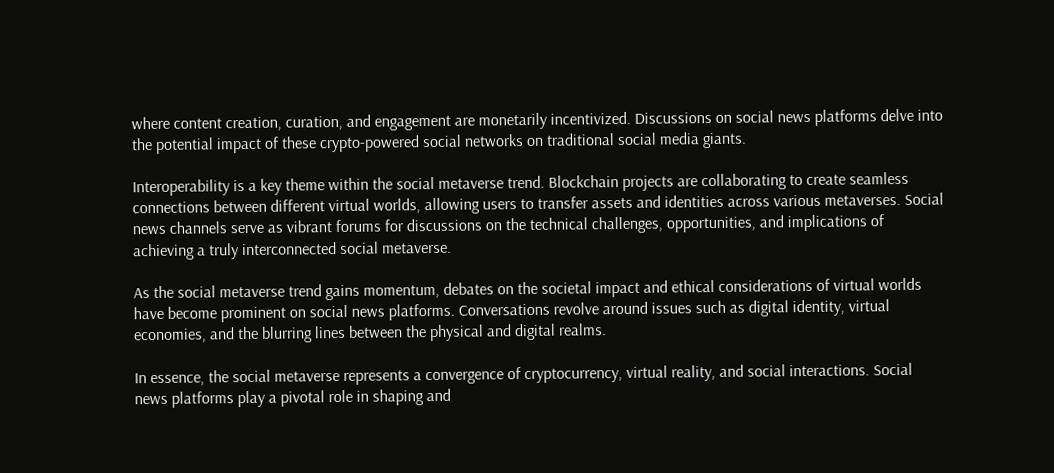where content creation, curation, and engagement are monetarily incentivized. Discussions on social news platforms delve into the potential impact of these crypto-powered social networks on traditional social media giants.

Interoperability is a key theme within the social metaverse trend. Blockchain projects are collaborating to create seamless connections between different virtual worlds, allowing users to transfer assets and identities across various metaverses. Social news channels serve as vibrant forums for discussions on the technical challenges, opportunities, and implications of achieving a truly interconnected social metaverse.

As the social metaverse trend gains momentum, debates on the societal impact and ethical considerations of virtual worlds have become prominent on social news platforms. Conversations revolve around issues such as digital identity, virtual economies, and the blurring lines between the physical and digital realms.

In essence, the social metaverse represents a convergence of cryptocurrency, virtual reality, and social interactions. Social news platforms play a pivotal role in shaping and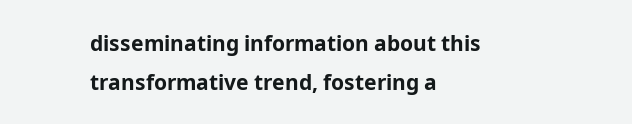disseminating information about this transformative trend, fostering a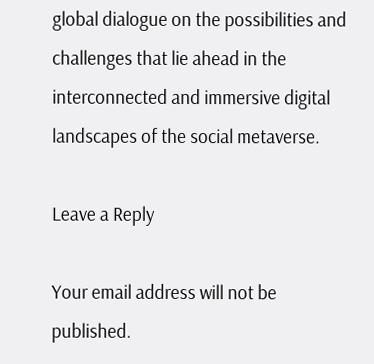global dialogue on the possibilities and challenges that lie ahead in the interconnected and immersive digital landscapes of the social metaverse.

Leave a Reply

Your email address will not be published.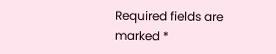Required fields are marked *